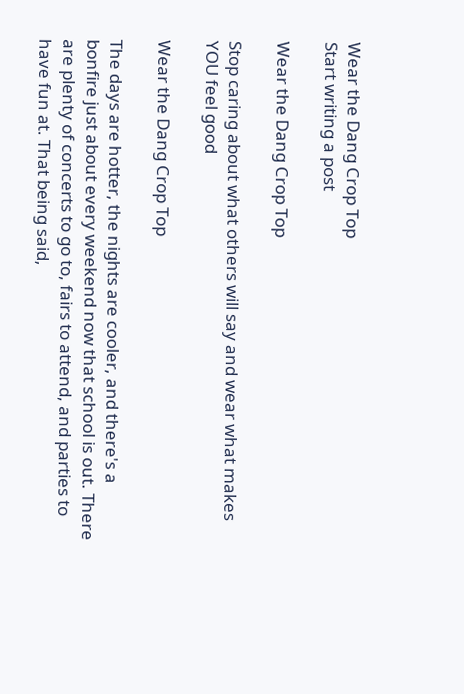Wear the Dang Crop Top
Start writing a post

Wear the Dang Crop Top

Stop caring about what others will say and wear what makes YOU feel good

Wear the Dang Crop Top

The days are hotter, the nights are cooler, and there's a bonfire just about every weekend now that school is out. There are plenty of concerts to go to, fairs to attend, and parties to have fun at. That being said,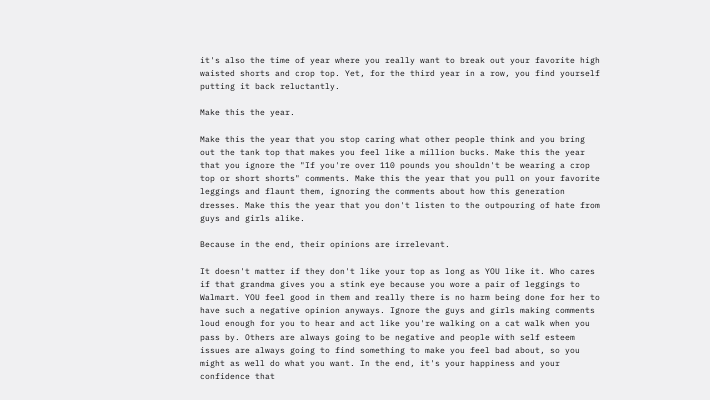it's also the time of year where you really want to break out your favorite high waisted shorts and crop top. Yet, for the third year in a row, you find yourself putting it back reluctantly.

Make this the year.

Make this the year that you stop caring what other people think and you bring out the tank top that makes you feel like a million bucks. Make this the year that you ignore the "If you're over 110 pounds you shouldn't be wearing a crop top or short shorts" comments. Make this the year that you pull on your favorite leggings and flaunt them, ignoring the comments about how this generation dresses. Make this the year that you don't listen to the outpouring of hate from guys and girls alike.

Because in the end, their opinions are irrelevant.

It doesn't matter if they don't like your top as long as YOU like it. Who cares if that grandma gives you a stink eye because you wore a pair of leggings to Walmart. YOU feel good in them and really there is no harm being done for her to have such a negative opinion anyways. Ignore the guys and girls making comments loud enough for you to hear and act like you're walking on a cat walk when you pass by. Others are always going to be negative and people with self esteem issues are always going to find something to make you feel bad about, so you might as well do what you want. In the end, it's your happiness and your confidence that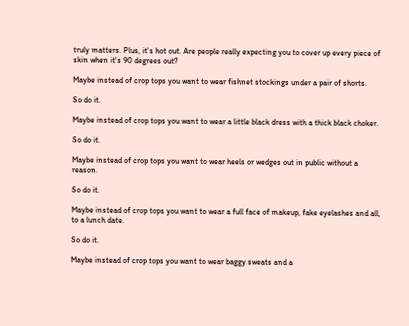truly matters. Plus, it's hot out. Are people really expecting you to cover up every piece of skin when it's 90 degrees out?

Maybe instead of crop tops you want to wear fishnet stockings under a pair of shorts.

So do it.

Maybe instead of crop tops you want to wear a little black dress with a thick black choker.

So do it.

Maybe instead of crop tops you want to wear heels or wedges out in public without a reason.

So do it.

Maybe instead of crop tops you want to wear a full face of makeup, fake eyelashes and all, to a lunch date.

So do it.

Maybe instead of crop tops you want to wear baggy sweats and a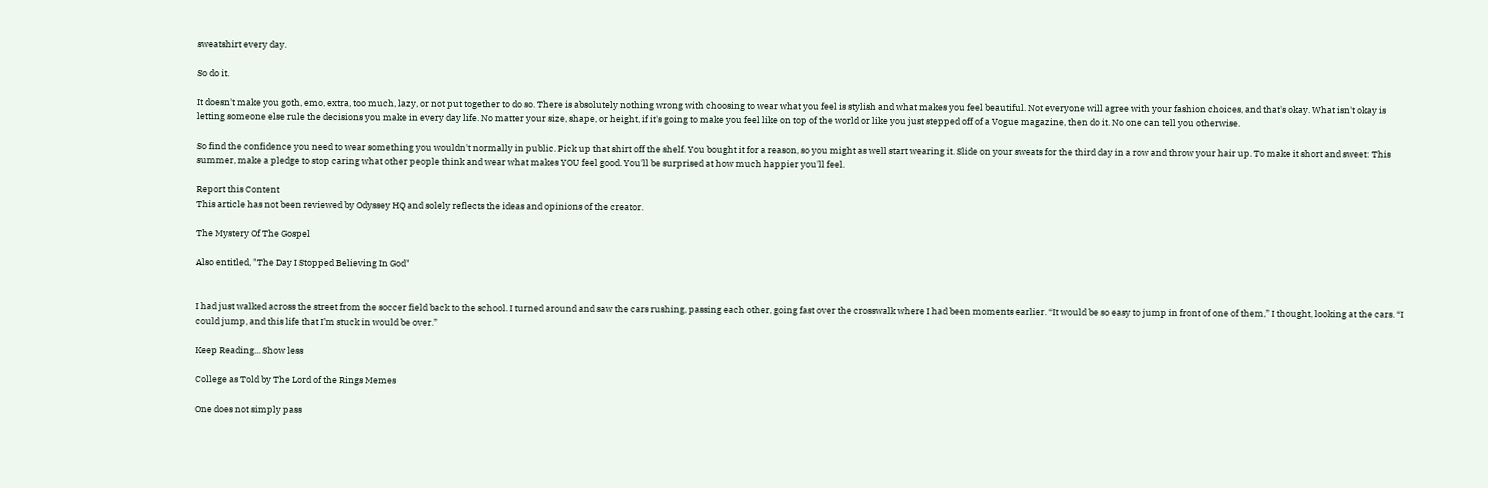sweatshirt every day.

So do it.

It doesn't make you goth, emo, extra, too much, lazy, or not put together to do so. There is absolutely nothing wrong with choosing to wear what you feel is stylish and what makes you feel beautiful. Not everyone will agree with your fashion choices, and that's okay. What isn't okay is letting someone else rule the decisions you make in every day life. No matter your size, shape, or height, if it's going to make you feel like on top of the world or like you just stepped off of a Vogue magazine, then do it. No one can tell you otherwise.

So find the confidence you need to wear something you wouldn't normally in public. Pick up that shirt off the shelf. You bought it for a reason, so you might as well start wearing it. Slide on your sweats for the third day in a row and throw your hair up. To make it short and sweet: This summer, make a pledge to stop caring what other people think and wear what makes YOU feel good. You'll be surprised at how much happier you'll feel.

Report this Content
This article has not been reviewed by Odyssey HQ and solely reflects the ideas and opinions of the creator.

The Mystery Of The Gospel

Also entitled, "The Day I Stopped Believing In God"


I had just walked across the street from the soccer field back to the school. I turned around and saw the cars rushing, passing each other, going fast over the crosswalk where I had been moments earlier. “It would be so easy to jump in front of one of them,” I thought, looking at the cars. “I could jump, and this life that I’m stuck in would be over.”

Keep Reading... Show less

College as Told by The Lord of the Rings Memes

One does not simply pass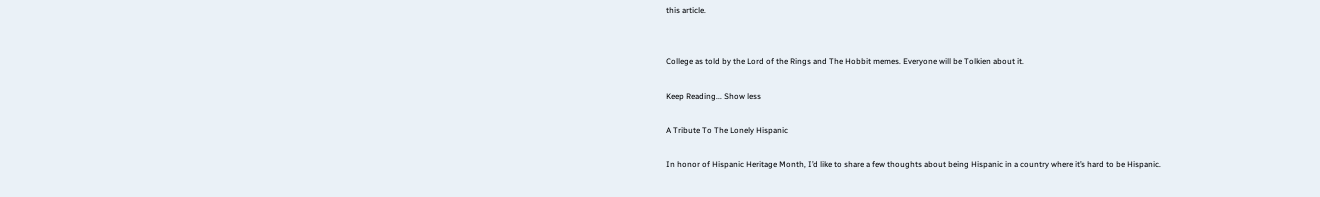this article.


College as told by the Lord of the Rings and The Hobbit memes. Everyone will be Tolkien about it.

Keep Reading... Show less

A Tribute To The Lonely Hispanic

In honor of Hispanic Heritage Month, I’d like to share a few thoughts about being Hispanic in a country where it’s hard to be Hispanic.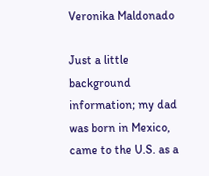Veronika Maldonado

Just a little background information; my dad was born in Mexico, came to the U.S. as a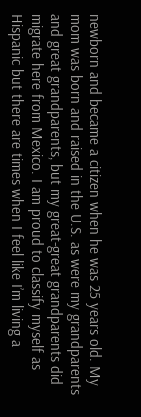newborn and became a citizen when he was 25 years old. My mom was born and raised in the U.S. as were my grandparents and great grandparents, but my great-great grandparents did migrate here from Mexico. I am proud to classify myself as Hispanic but there are times when I feel like I’m living a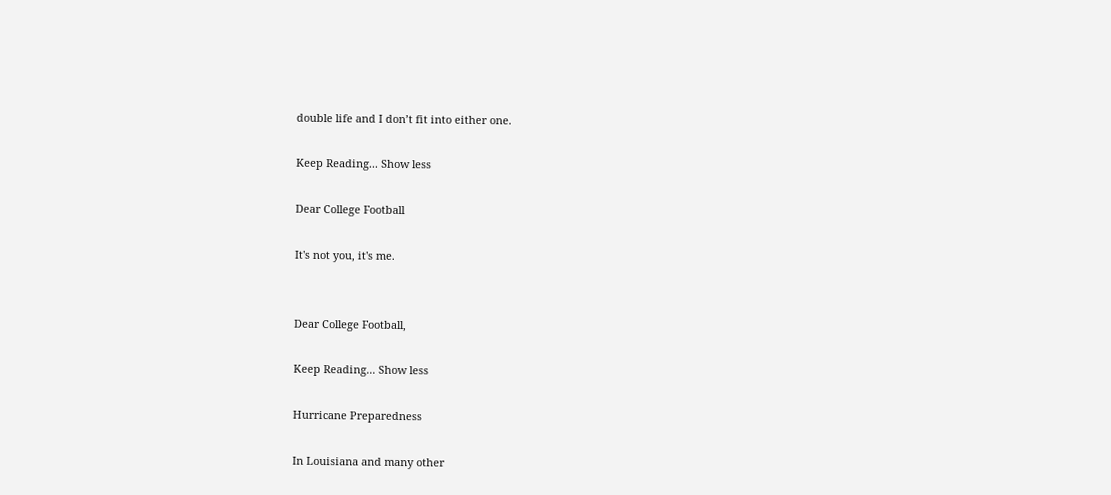double life and I don’t fit into either one.

Keep Reading... Show less

Dear College Football

It's not you, it's me.


Dear College Football,

Keep Reading... Show less

Hurricane Preparedness

In Louisiana and many other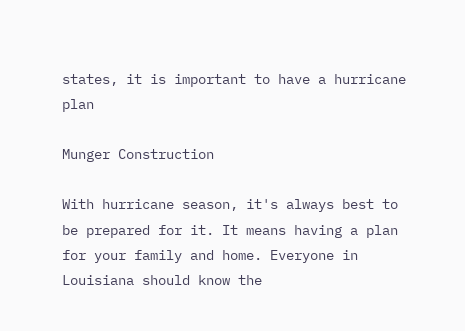states, it is important to have a hurricane plan

Munger Construction

With hurricane season, it's always best to be prepared for it. It means having a plan for your family and home. Everyone in Louisiana should know the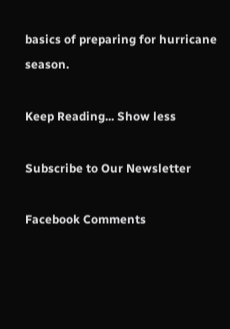basics of preparing for hurricane season.

Keep Reading... Show less

Subscribe to Our Newsletter

Facebook Comments